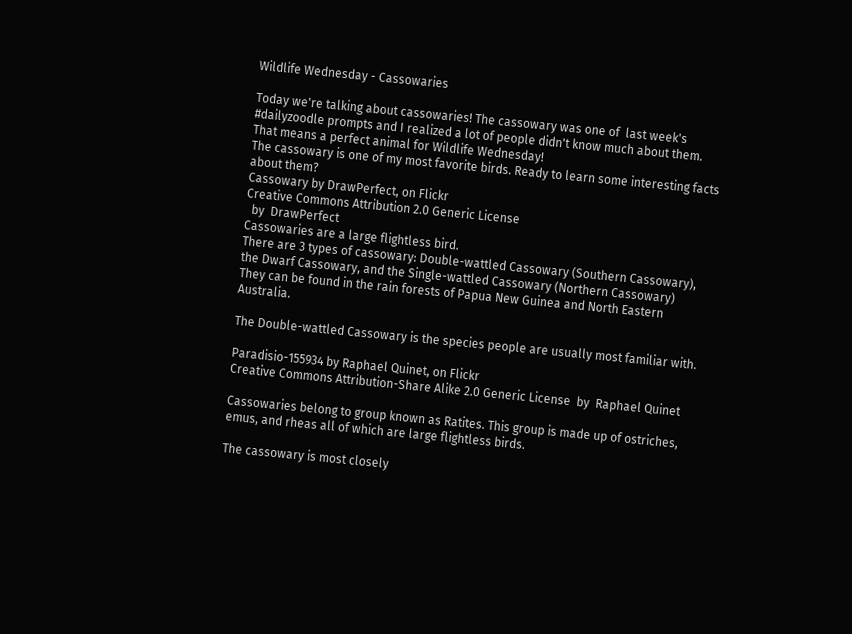Wildlife Wednesday - Cassowaries

Today we're talking about cassowaries! The cassowary was one of  last week's #dailyzoodle prompts and I realized a lot of people didn't know much about them. That means a perfect animal for Wildlife Wednesday!
The cassowary is one of my most favorite birds. Ready to learn some interesting facts about them?
Cassowary by DrawPerfect, on Flickr
Creative Commons Attribution 2.0 Generic License
  by  DrawPerfect
Cassowaries are a large flightless bird.
There are 3 types of cassowary: Double-wattled Cassowary (Southern Cassowary), the Dwarf Cassowary, and the Single-wattled Cassowary (Northern Cassowary)
They can be found in the rain forests of Papua New Guinea and North Eastern Australia.

The Double-wattled Cassowary is the species people are usually most familiar with.

Paradisio-155934 by Raphael Quinet, on Flickr
Creative Commons Attribution-Share Alike 2.0 Generic License  by  Raphael Quinet

Cassowaries belong to group known as Ratites. This group is made up of ostriches, emus, and rheas all of which are large flightless birds.

The cassowary is most closely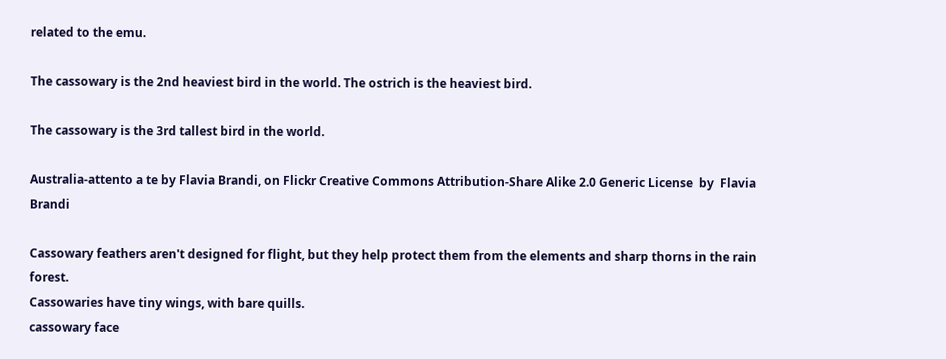related to the emu.

The cassowary is the 2nd heaviest bird in the world. The ostrich is the heaviest bird.

The cassowary is the 3rd tallest bird in the world.

Australia-attento a te by Flavia Brandi, on Flickr Creative Commons Attribution-Share Alike 2.0 Generic License  by  Flavia Brandi

Cassowary feathers aren't designed for flight, but they help protect them from the elements and sharp thorns in the rain forest.
Cassowaries have tiny wings, with bare quills.
cassowary face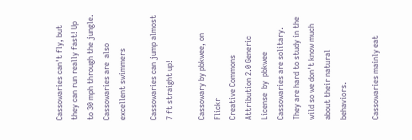Cassowaries can't fly, but they can run really fast! Up to 30 mph through the jungle.
Cassowaries are  also excellent swimmers

Cassowaries can jump almost 7 ft straight up!

Cassowary by pbkwee, on Flickr
Creative Commons Attribution 2.0 Generic License  by  pbkwee
Cassowaries are solitary. They are hard to study in the wild so we don't know much about their natural behaviors.

Cassowaries mainly eat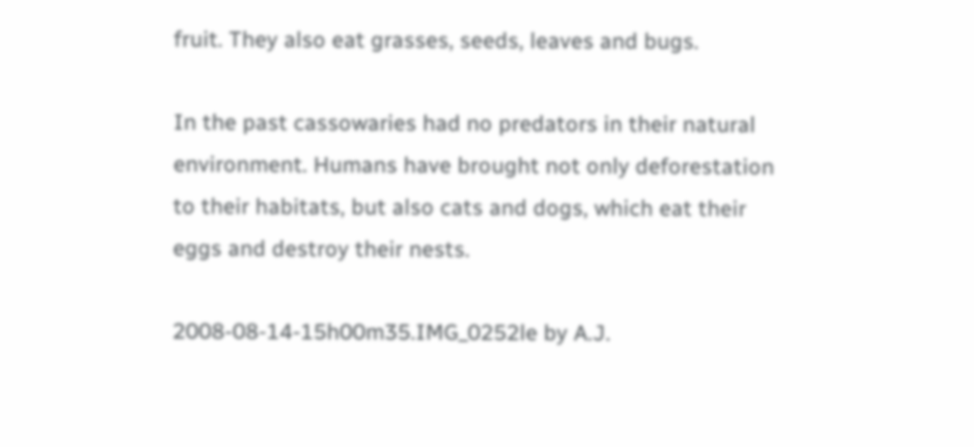fruit. They also eat grasses, seeds, leaves and bugs.

In the past cassowaries had no predators in their natural environment. Humans have brought not only deforestation to their habitats, but also cats and dogs, which eat their eggs and destroy their nests.

2008-08-14-15h00m35.IMG_0252le by A.J.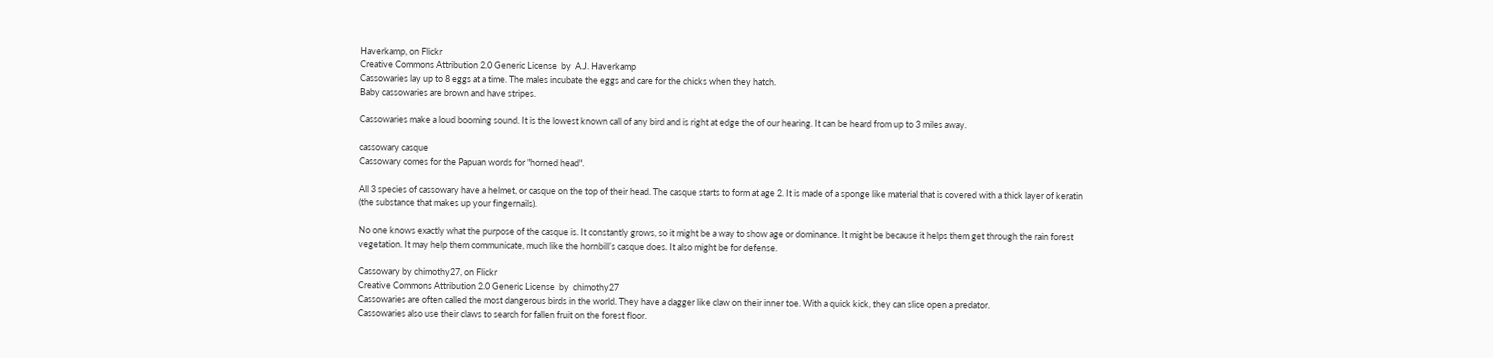Haverkamp, on Flickr
Creative Commons Attribution 2.0 Generic License  by  A.J. Haverkamp
Cassowaries lay up to 8 eggs at a time. The males incubate the eggs and care for the chicks when they hatch.
Baby cassowaries are brown and have stripes.

Cassowaries make a loud booming sound. It is the lowest known call of any bird and is right at edge the of our hearing. It can be heard from up to 3 miles away.

cassowary casque
Cassowary comes for the Papuan words for "horned head".

All 3 species of cassowary have a helmet, or casque on the top of their head. The casque starts to form at age 2. It is made of a sponge like material that is covered with a thick layer of keratin (the substance that makes up your fingernails).

No one knows exactly what the purpose of the casque is. It constantly grows, so it might be a way to show age or dominance. It might be because it helps them get through the rain forest vegetation. It may help them communicate, much like the hornbill’s casque does. It also might be for defense.

Cassowary by chimothy27, on Flickr
Creative Commons Attribution 2.0 Generic License  by  chimothy27
Cassowaries are often called the most dangerous birds in the world. They have a dagger like claw on their inner toe. With a quick kick, they can slice open a predator.
Cassowaries also use their claws to search for fallen fruit on the forest floor.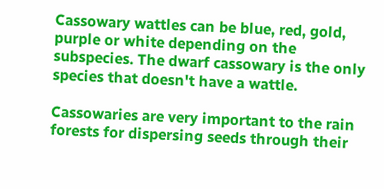Cassowary wattles can be blue, red, gold, purple or white depending on the subspecies. The dwarf cassowary is the only species that doesn't have a wattle.

Cassowaries are very important to the rain forests for dispersing seeds through their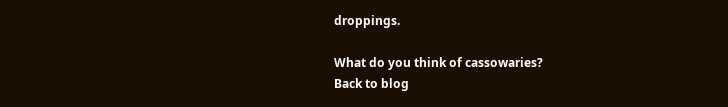droppings.

What do you think of cassowaries?
Back to blog